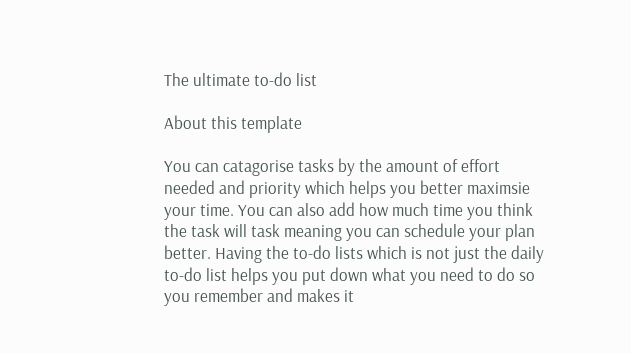The ultimate to-do list

About this template

You can catagorise tasks by the amount of effort needed and priority which helps you better maximsie your time. You can also add how much time you think the task will task meaning you can schedule your plan better. Having the to-do lists which is not just the daily to-do list helps you put down what you need to do so you remember and makes it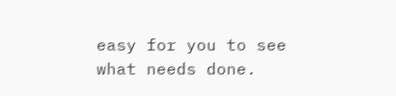easy for you to see what needs done.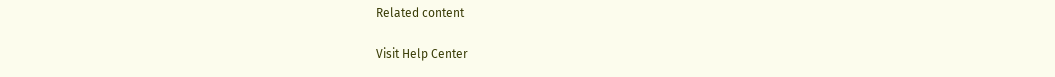Related content

Visit Help Center